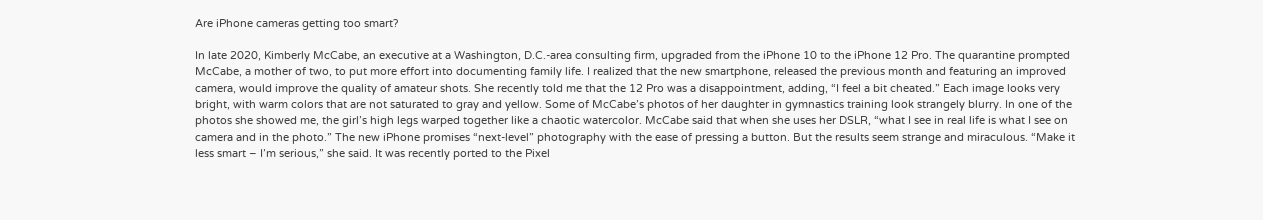Are iPhone cameras getting too smart?

In late 2020, Kimberly McCabe, an executive at a Washington, D.C.-area consulting firm, upgraded from the iPhone 10 to the iPhone 12 Pro. The quarantine prompted McCabe, a mother of two, to put more effort into documenting family life. I realized that the new smartphone, released the previous month and featuring an improved camera, would improve the quality of amateur shots. She recently told me that the 12 Pro was a disappointment, adding, “I feel a bit cheated.” Each image looks very bright, with warm colors that are not saturated to gray and yellow. Some of McCabe’s photos of her daughter in gymnastics training look strangely blurry. In one of the photos she showed me, the girl’s high legs warped together like a chaotic watercolor. McCabe said that when she uses her DSLR, “what I see in real life is what I see on camera and in the photo.” The new iPhone promises “next-level” photography with the ease of pressing a button. But the results seem strange and miraculous. “Make it less smart – I’m serious,” she said. It was recently ported to the Pixel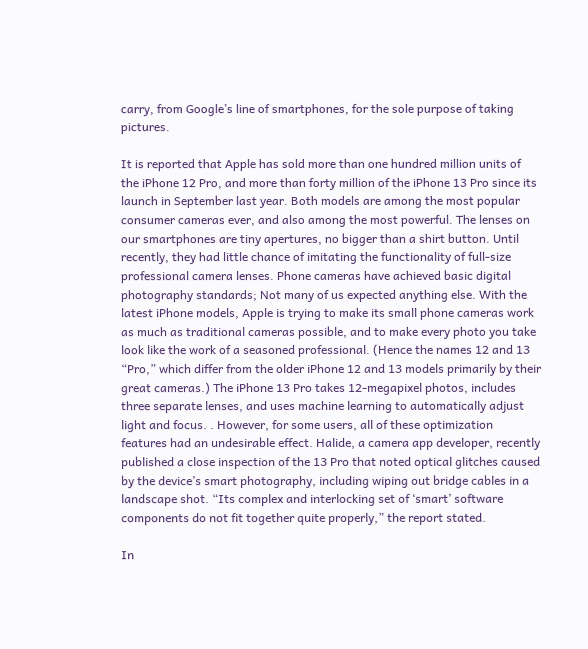carry, from Google’s line of smartphones, for the sole purpose of taking pictures.

It is reported that Apple has sold more than one hundred million units of the iPhone 12 Pro, and more than forty million of the iPhone 13 Pro since its launch in September last year. Both models are among the most popular consumer cameras ever, and also among the most powerful. The lenses on our smartphones are tiny apertures, no bigger than a shirt button. Until recently, they had little chance of imitating the functionality of full-size professional camera lenses. Phone cameras have achieved basic digital photography standards; Not many of us expected anything else. With the latest iPhone models, Apple is trying to make its small phone cameras work as much as traditional cameras possible, and to make every photo you take look like the work of a seasoned professional. (Hence the names 12 and 13 “Pro,” which differ from the older iPhone 12 and 13 models primarily by their great cameras.) The iPhone 13 Pro takes 12-megapixel photos, includes three separate lenses, and uses machine learning to automatically adjust light and focus. . However, for some users, all of these optimization features had an undesirable effect. Halide, a camera app developer, recently published a close inspection of the 13 Pro that noted optical glitches caused by the device’s smart photography, including wiping out bridge cables in a landscape shot. “Its complex and interlocking set of ‘smart’ software components do not fit together quite properly,” the report stated.

In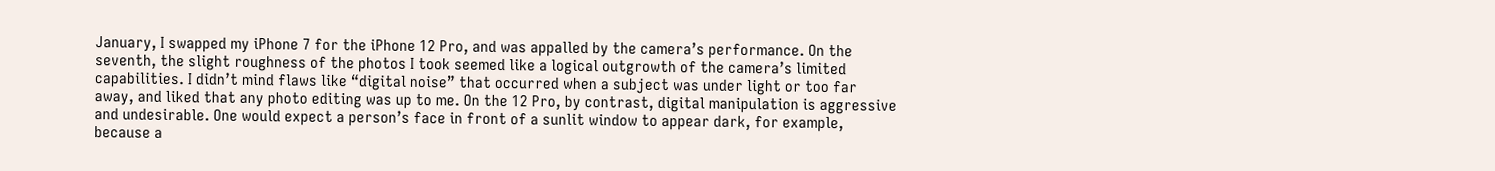January, I swapped my iPhone 7 for the iPhone 12 Pro, and was appalled by the camera’s performance. On the seventh, the slight roughness of the photos I took seemed like a logical outgrowth of the camera’s limited capabilities. I didn’t mind flaws like “digital noise” that occurred when a subject was under light or too far away, and liked that any photo editing was up to me. On the 12 Pro, by contrast, digital manipulation is aggressive and undesirable. One would expect a person’s face in front of a sunlit window to appear dark, for example, because a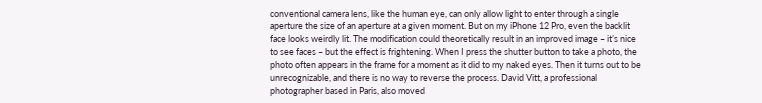conventional camera lens, like the human eye, can only allow light to enter through a single aperture the size of an aperture at a given moment. But on my iPhone 12 Pro, even the backlit face looks weirdly lit. The modification could theoretically result in an improved image – it’s nice to see faces – but the effect is frightening. When I press the shutter button to take a photo, the photo often appears in the frame for a moment as it did to my naked eyes. Then it turns out to be unrecognizable, and there is no way to reverse the process. David Vitt, a professional photographer based in Paris, also moved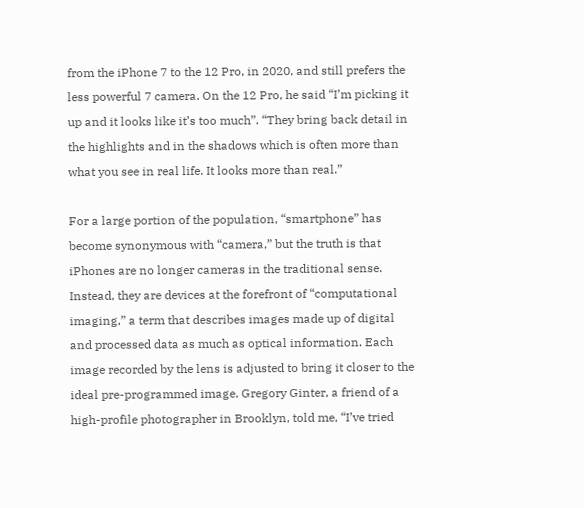from the iPhone 7 to the 12 Pro, in 2020, and still prefers the less powerful 7 camera. On the 12 Pro, he said “I’m picking it up and it looks like it’s too much”. “They bring back detail in the highlights and in the shadows which is often more than what you see in real life. It looks more than real.”

For a large portion of the population, “smartphone” has become synonymous with “camera,” but the truth is that iPhones are no longer cameras in the traditional sense. Instead, they are devices at the forefront of “computational imaging,” a term that describes images made up of digital and processed data as much as optical information. Each image recorded by the lens is adjusted to bring it closer to the ideal pre-programmed image. Gregory Ginter, a friend of a high-profile photographer in Brooklyn, told me, “I’ve tried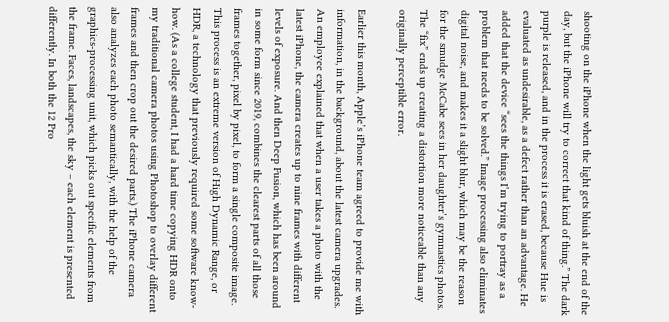shooting on the iPhone when the light gets bluish at the end of the day, but the iPhone will try to correct that kind of thing.” The dark purple is released, and in the process it is erased, because Hue is evaluated as undesirable, as a defect rather than an advantage. He added that the device “sees the things I’m trying to portray as a problem that needs to be solved.” Image processing also eliminates digital noise, and makes it a slight blur, which may be the reason for the smudge McCabe sees in her daughter’s gymnastics photos. The “fix” ends up creating a distortion more noticeable than any originally perceptible error.

Earlier this month, Apple’s iPhone team agreed to provide me with information, in the background, about the latest camera upgrades. An employee explained that when a user takes a photo with the latest iPhone, the camera creates up to nine frames with different levels of exposure. And then Deep Fusion, which has been around in some form since 2019, combines the clearest parts of all those frames together, pixel by pixel, to form a single composite image. This process is an extreme version of High Dynamic Range, or HDR, a technology that previously required some software know-how. (As a college student, I had a hard time copying HDR onto my traditional camera photos using Photoshop to overlay different frames and then crop out the desired parts.) The iPhone camera also analyzes each photo semantically, with the help of the graphics-processing unit, which picks out specific elements from the frame. Faces, landscapes, the sky – each element is presented differently. In both the 12 Pro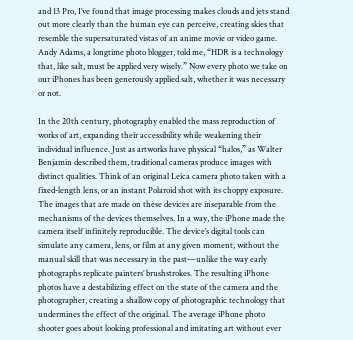and 13 Pro, I’ve found that image processing makes clouds and jets stand out more clearly than the human eye can perceive, creating skies that resemble the supersaturated vistas of an anime movie or video game. Andy Adams, a longtime photo blogger, told me, “HDR is a technology that, like salt, must be applied very wisely.” Now every photo we take on our iPhones has been generously applied salt, whether it was necessary or not.

In the 20th century, photography enabled the mass reproduction of works of art, expanding their accessibility while weakening their individual influence. Just as artworks have physical “halos,” as Walter Benjamin described them, traditional cameras produce images with distinct qualities. Think of an original Leica camera photo taken with a fixed-length lens, or an instant Polaroid shot with its choppy exposure. The images that are made on these devices are inseparable from the mechanisms of the devices themselves. In a way, the iPhone made the camera itself infinitely reproducible. The device’s digital tools can simulate any camera, lens, or film at any given moment, without the manual skill that was necessary in the past—unlike the way early photographs replicate painters’ brushstrokes. The resulting iPhone photos have a destabilizing effect on the state of the camera and the photographer, creating a shallow copy of photographic technology that undermines the effect of the original. The average iPhone photo shooter goes about looking professional and imitating art without ever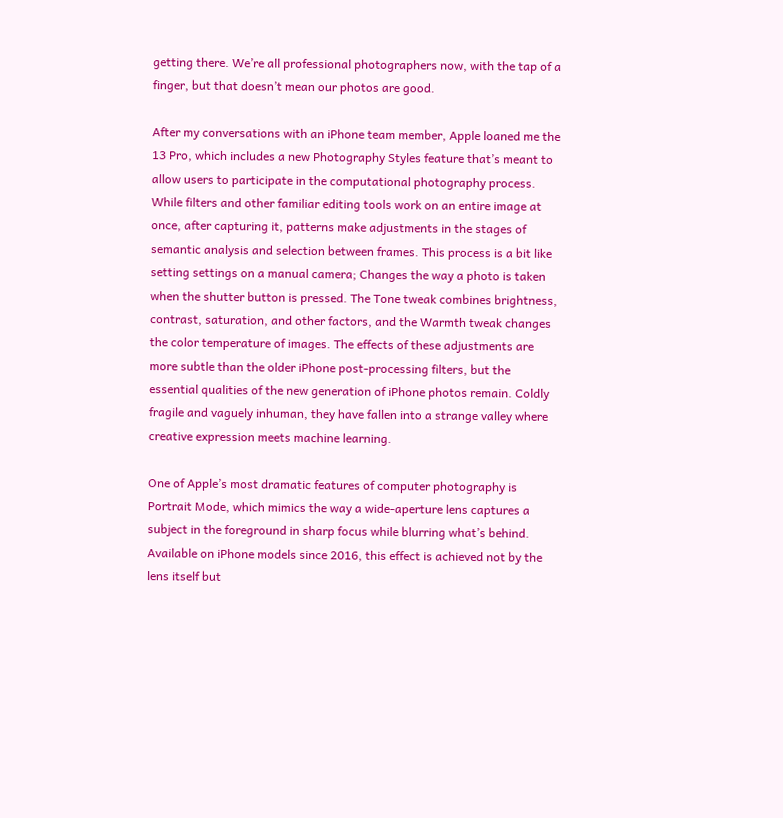getting there. We’re all professional photographers now, with the tap of a finger, but that doesn’t mean our photos are good.

After my conversations with an iPhone team member, Apple loaned me the 13 Pro, which includes a new Photography Styles feature that’s meant to allow users to participate in the computational photography process. While filters and other familiar editing tools work on an entire image at once, after capturing it, patterns make adjustments in the stages of semantic analysis and selection between frames. This process is a bit like setting settings on a manual camera; Changes the way a photo is taken when the shutter button is pressed. The Tone tweak combines brightness, contrast, saturation, and other factors, and the Warmth tweak changes the color temperature of images. The effects of these adjustments are more subtle than the older iPhone post-processing filters, but the essential qualities of the new generation of iPhone photos remain. Coldly fragile and vaguely inhuman, they have fallen into a strange valley where creative expression meets machine learning.

One of Apple’s most dramatic features of computer photography is Portrait Mode, which mimics the way a wide-aperture lens captures a subject in the foreground in sharp focus while blurring what’s behind. Available on iPhone models since 2016, this effect is achieved not by the lens itself but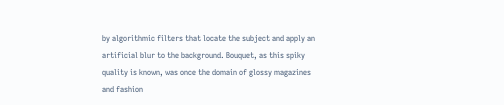by algorithmic filters that locate the subject and apply an artificial blur to the background. Bouquet, as this spiky quality is known, was once the domain of glossy magazines and fashion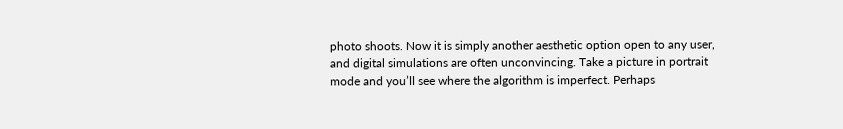photo shoots. Now it is simply another aesthetic option open to any user, and digital simulations are often unconvincing. Take a picture in portrait mode and you’ll see where the algorithm is imperfect. Perhaps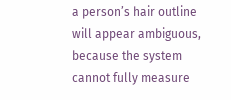a person’s hair outline will appear ambiguous, because the system cannot fully measure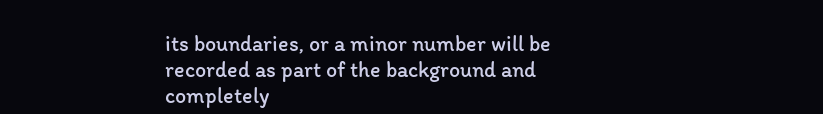its boundaries, or a minor number will be recorded as part of the background and completely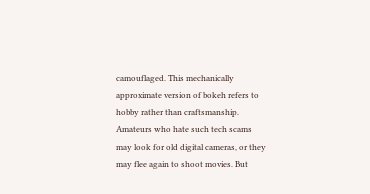camouflaged. This mechanically approximate version of bokeh refers to hobby rather than craftsmanship. Amateurs who hate such tech scams may look for old digital cameras, or they may flee again to shoot movies. But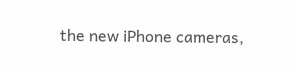the new iPhone cameras,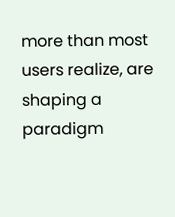more than most users realize, are shaping a paradigm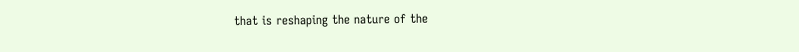that is reshaping the nature of the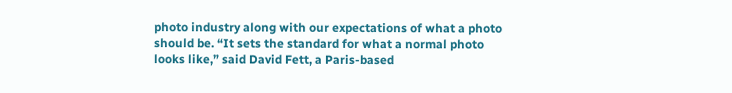photo industry along with our expectations of what a photo should be. “It sets the standard for what a normal photo looks like,” said David Fett, a Paris-based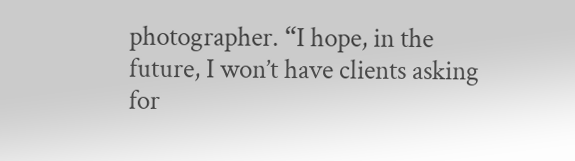photographer. “I hope, in the future, I won’t have clients asking for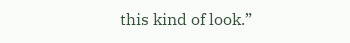this kind of look.”